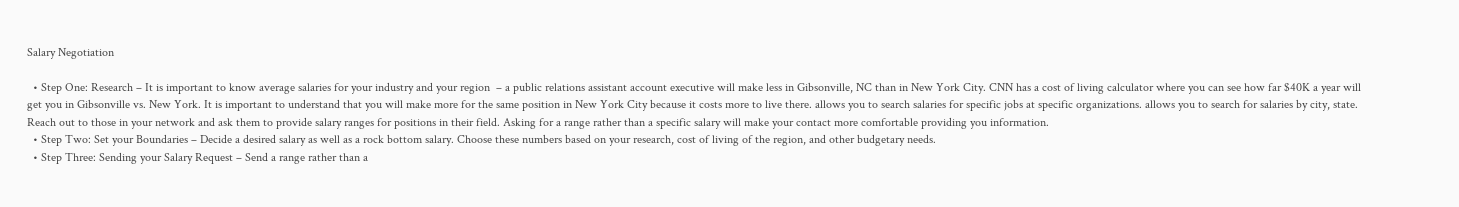Salary Negotiation

  • Step One: Research – It is important to know average salaries for your industry and your region  – a public relations assistant account executive will make less in Gibsonville, NC than in New York City. CNN has a cost of living calculator where you can see how far $40K a year will get you in Gibsonville vs. New York. It is important to understand that you will make more for the same position in New York City because it costs more to live there. allows you to search salaries for specific jobs at specific organizations. allows you to search for salaries by city, state. Reach out to those in your network and ask them to provide salary ranges for positions in their field. Asking for a range rather than a specific salary will make your contact more comfortable providing you information.
  • Step Two: Set your Boundaries – Decide a desired salary as well as a rock bottom salary. Choose these numbers based on your research, cost of living of the region, and other budgetary needs.
  • Step Three: Sending your Salary Request – Send a range rather than a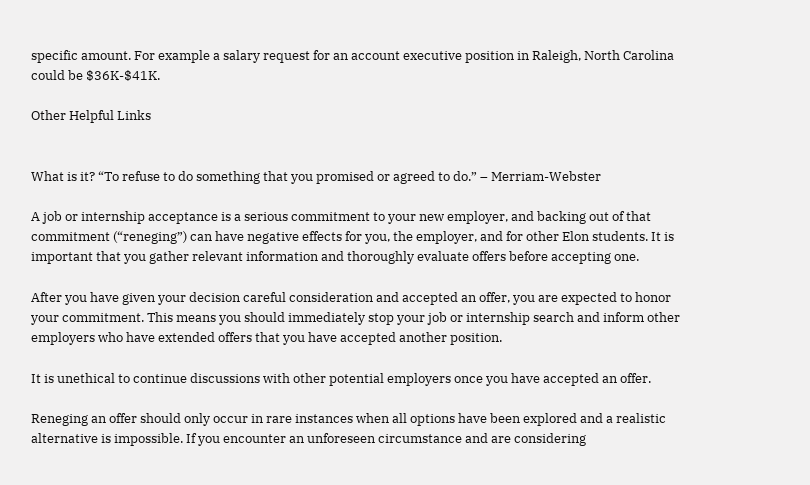specific amount. For example a salary request for an account executive position in Raleigh, North Carolina could be $36K-$41K.

Other Helpful Links


What is it? “To refuse to do something that you promised or agreed to do.” – Merriam-Webster

A job or internship acceptance is a serious commitment to your new employer, and backing out of that commitment (“reneging”) can have negative effects for you, the employer, and for other Elon students. It is important that you gather relevant information and thoroughly evaluate offers before accepting one.

After you have given your decision careful consideration and accepted an offer, you are expected to honor your commitment. This means you should immediately stop your job or internship search and inform other employers who have extended offers that you have accepted another position.

It is unethical to continue discussions with other potential employers once you have accepted an offer.

Reneging an offer should only occur in rare instances when all options have been explored and a realistic alternative is impossible. If you encounter an unforeseen circumstance and are considering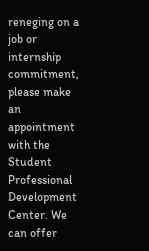reneging on a job or internship commitment, please make an appointment with the Student Professional Development Center. We can offer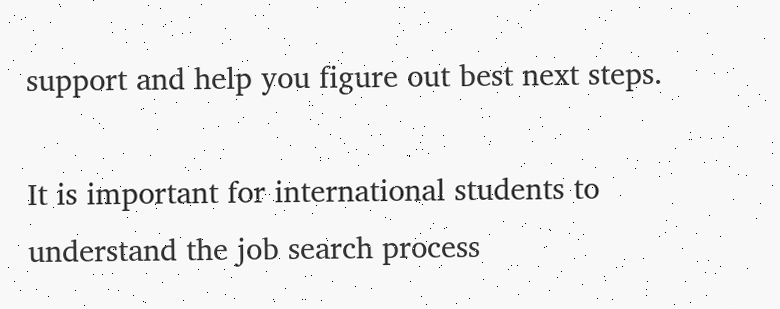support and help you figure out best next steps.

It is important for international students to understand the job search process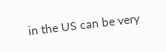in the US can be very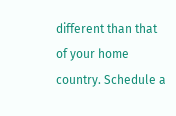different than that of your home country. Schedule a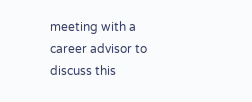meeting with a career advisor to discuss this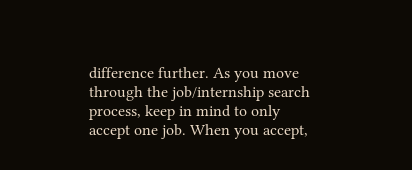difference further. As you move through the job/internship search process, keep in mind to only accept one job. When you accept,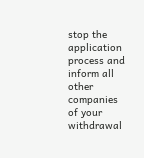stop the application process and inform all other companies of your withdrawal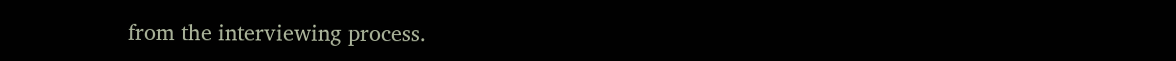from the interviewing process.